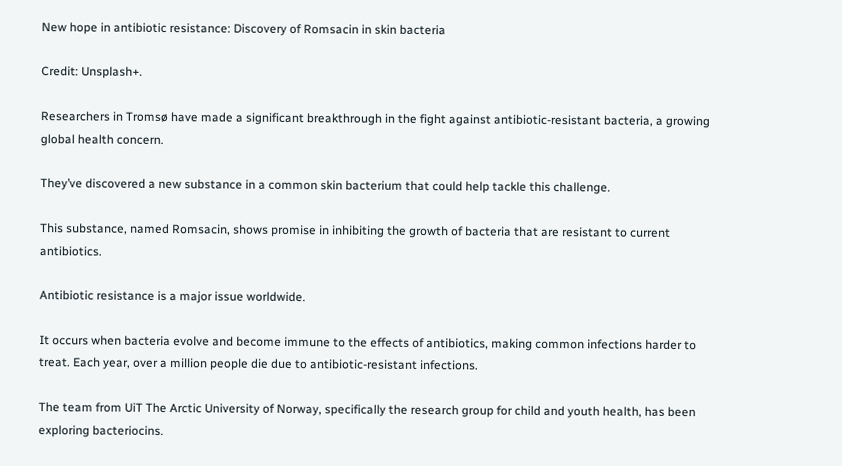New hope in antibiotic resistance: Discovery of Romsacin in skin bacteria

Credit: Unsplash+.

Researchers in Tromsø have made a significant breakthrough in the fight against antibiotic-resistant bacteria, a growing global health concern.

They’ve discovered a new substance in a common skin bacterium that could help tackle this challenge.

This substance, named Romsacin, shows promise in inhibiting the growth of bacteria that are resistant to current antibiotics.

Antibiotic resistance is a major issue worldwide.

It occurs when bacteria evolve and become immune to the effects of antibiotics, making common infections harder to treat. Each year, over a million people die due to antibiotic-resistant infections.

The team from UiT The Arctic University of Norway, specifically the research group for child and youth health, has been exploring bacteriocins.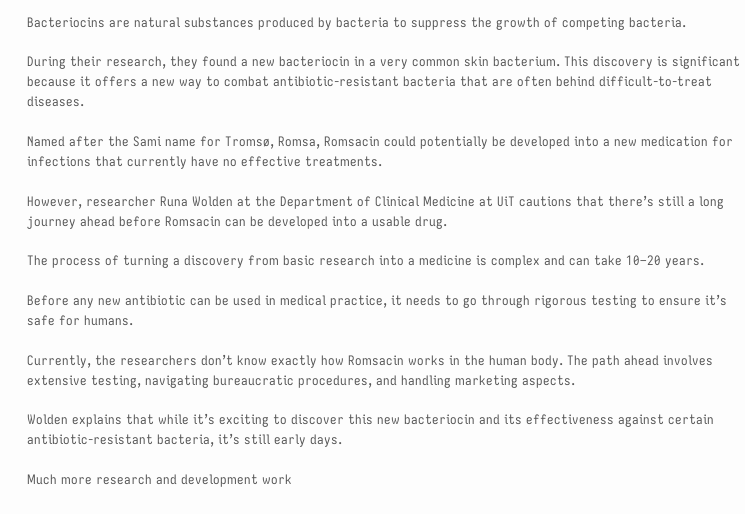Bacteriocins are natural substances produced by bacteria to suppress the growth of competing bacteria.

During their research, they found a new bacteriocin in a very common skin bacterium. This discovery is significant because it offers a new way to combat antibiotic-resistant bacteria that are often behind difficult-to-treat diseases.

Named after the Sami name for Tromsø, Romsa, Romsacin could potentially be developed into a new medication for infections that currently have no effective treatments.

However, researcher Runa Wolden at the Department of Clinical Medicine at UiT cautions that there’s still a long journey ahead before Romsacin can be developed into a usable drug.

The process of turning a discovery from basic research into a medicine is complex and can take 10–20 years.

Before any new antibiotic can be used in medical practice, it needs to go through rigorous testing to ensure it’s safe for humans.

Currently, the researchers don’t know exactly how Romsacin works in the human body. The path ahead involves extensive testing, navigating bureaucratic procedures, and handling marketing aspects.

Wolden explains that while it’s exciting to discover this new bacteriocin and its effectiveness against certain antibiotic-resistant bacteria, it’s still early days.

Much more research and development work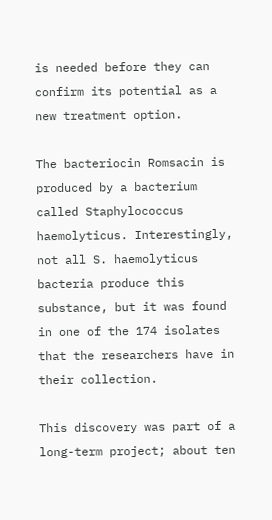is needed before they can confirm its potential as a new treatment option.

The bacteriocin Romsacin is produced by a bacterium called Staphylococcus haemolyticus. Interestingly, not all S. haemolyticus bacteria produce this substance, but it was found in one of the 174 isolates that the researchers have in their collection.

This discovery was part of a long-term project; about ten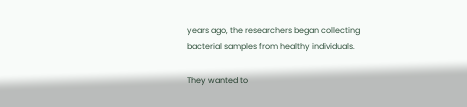years ago, the researchers began collecting bacterial samples from healthy individuals.

They wanted to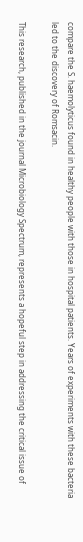compare the S. haemolyticus found in healthy people with those in hospital patients. Years of experiments with these bacteria led to the discovery of Romsacin.

This research, published in the journal Microbiology Spectrum, represents a hopeful step in addressing the critical issue of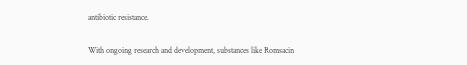antibiotic resistance.

With ongoing research and development, substances like Romsacin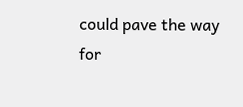could pave the way for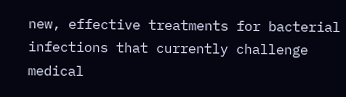new, effective treatments for bacterial infections that currently challenge medical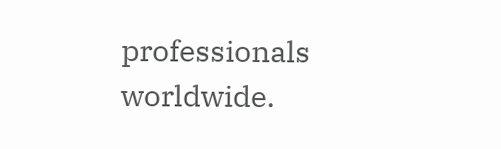professionals worldwide.